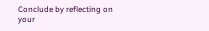Conclude by reflecting on your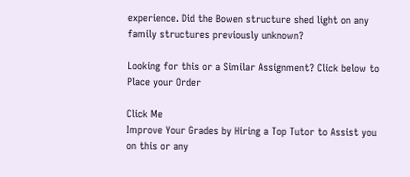experience. Did the Bowen structure shed light on any family structures previously unknown?

Looking for this or a Similar Assignment? Click below to Place your Order

Click Me
Improve Your Grades by Hiring a Top Tutor to Assist you on this or any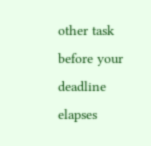other task before your deadline elapses